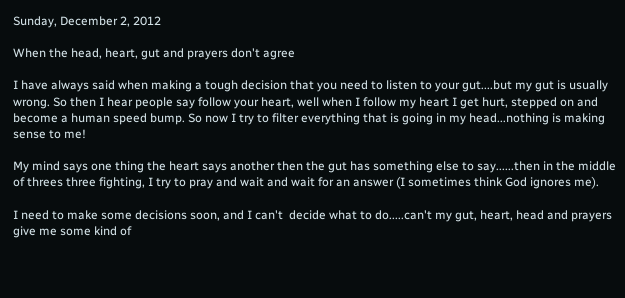Sunday, December 2, 2012

When the head, heart, gut and prayers don't agree

I have always said when making a tough decision that you need to listen to your gut....but my gut is usually wrong. So then I hear people say follow your heart, well when I follow my heart I get hurt, stepped on and become a human speed bump. So now I try to filter everything that is going in my head...nothing is making sense to me!

My mind says one thing the heart says another then the gut has something else to say......then in the middle of threes three fighting, I try to pray and wait and wait for an answer (I sometimes think God ignores me).

I need to make some decisions soon, and I can't  decide what to do.....can't my gut, heart, head and prayers give me some kind of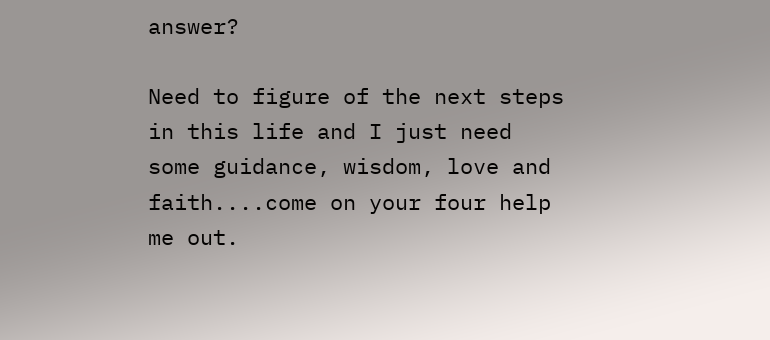answer?

Need to figure of the next steps in this life and I just need some guidance, wisdom, love and faith....come on your four help me out.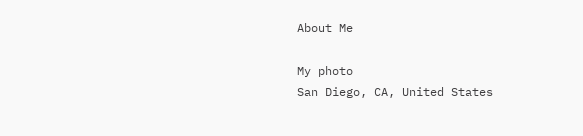About Me

My photo
San Diego, CA, United States